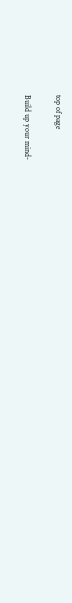top of page

Build up your mind-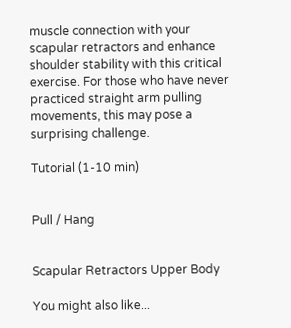muscle connection with your scapular retractors and enhance shoulder stability with this critical exercise. For those who have never practiced straight arm pulling movements, this may pose a surprising challenge.

Tutorial (1-10 min)


Pull / Hang


Scapular Retractors Upper Body

You might also like...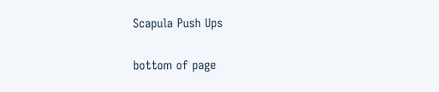Scapula Push Ups

bottom of page